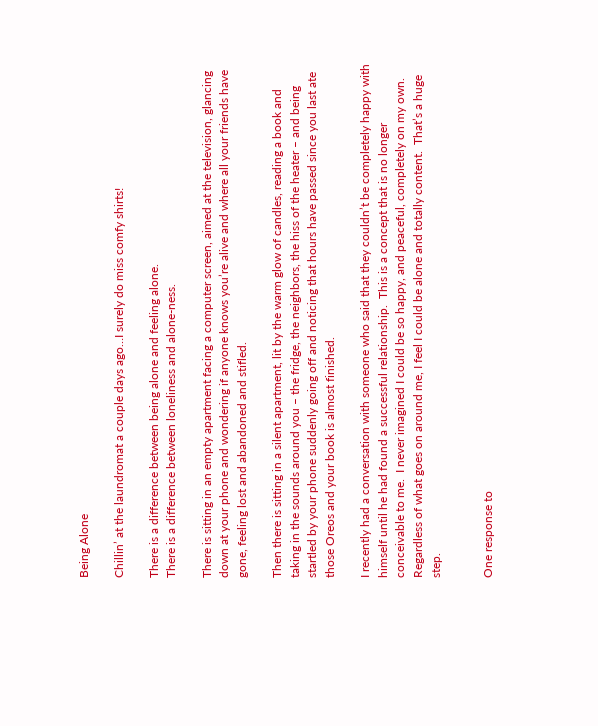Being Alone

Chillin’ at the laundromat a couple days ago…I surely do miss comfy shirts!

There is a difference between being alone and feeling alone.
There is a difference between loneliness and alone-ness.

There is sitting in an empty apartment facing a computer screen, aimed at the television, glancing down at your phone and wondering if anyone knows you’re alive and where all your friends have gone, feeling lost and abandoned and stifled.

Then there is sitting in a silent apartment, lit by the warm glow of candles, reading a book and taking in the sounds around you – the fridge, the neighbors, the hiss of the heater – and being startled by your phone suddenly going off and noticing that hours have passed since you last ate those Oreos and your book is almost finished.

I recently had a conversation with someone who said that they couldn’t be completely happy with himself until he had found a successful relationship.  This is a concept that is no longer conceivable to me.  I never imagined I could be so happy, and peaceful, completely on my own.  Regardless of what goes on around me, I feel I could be alone and totally content.  That’s a huge step.


One response to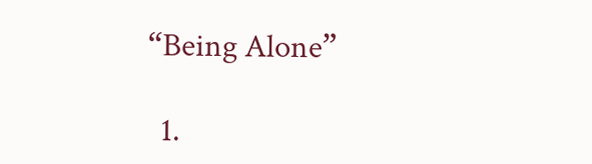“Being Alone”

  1.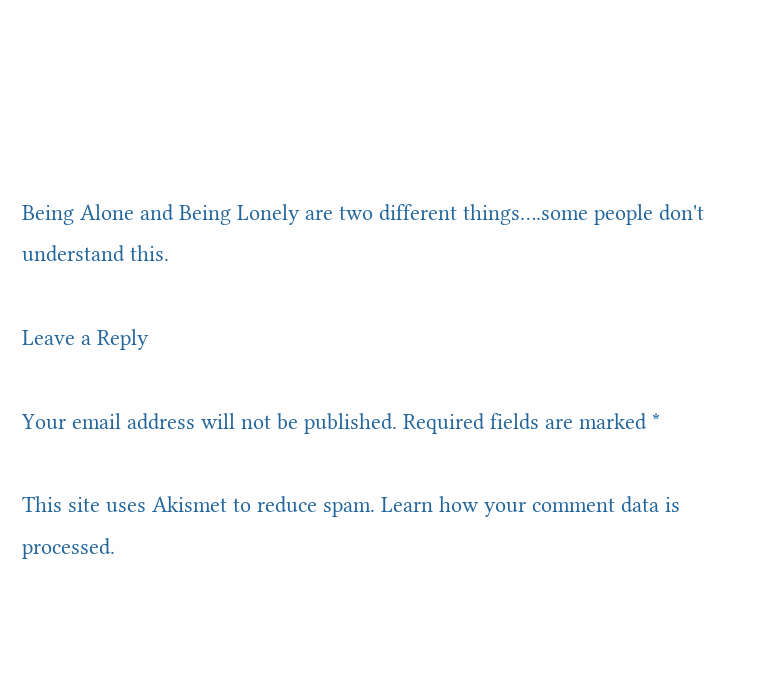Being Alone and Being Lonely are two different things….some people don't understand this.

Leave a Reply

Your email address will not be published. Required fields are marked *

This site uses Akismet to reduce spam. Learn how your comment data is processed.